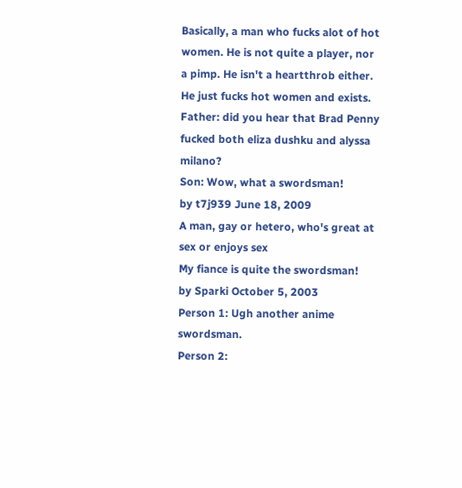Basically, a man who fucks alot of hot women. He is not quite a player, nor a pimp. He isn't a heartthrob either. He just fucks hot women and exists.
Father: did you hear that Brad Penny fucked both eliza dushku and alyssa milano?
Son: Wow, what a swordsman!
by t7j939 June 18, 2009
A man, gay or hetero, who's great at sex or enjoys sex
My fiance is quite the swordsman!
by Sparki October 5, 2003
Person 1: Ugh another anime swordsman.
Person 2: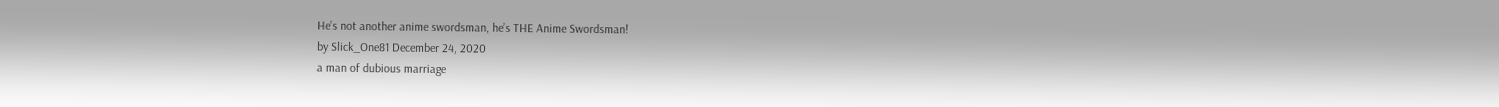He’s not another anime swordsman, he’s THE Anime Swordsman!
by Slick_One81 December 24, 2020
a man of dubious marriage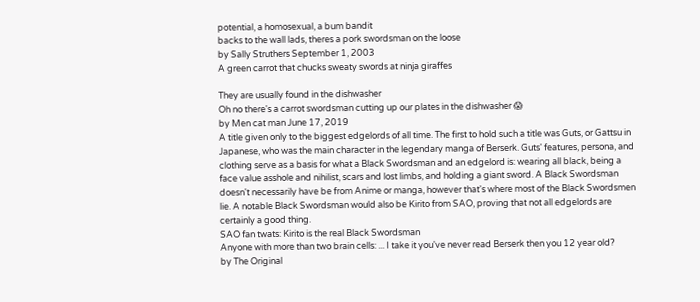potential, a homosexual, a bum bandit
backs to the wall lads, theres a pork swordsman on the loose
by Sally Struthers September 1, 2003
A green carrot that chucks sweaty swords at ninja giraffes

They are usually found in the dishwasher
Oh no there's a carrot swordsman cutting up our plates in the dishwasher 😱
by Men cat man June 17, 2019
A title given only to the biggest edgelords of all time. The first to hold such a title was Guts, or Gattsu in Japanese, who was the main character in the legendary manga of Berserk. Guts' features, persona, and clothing serve as a basis for what a Black Swordsman and an edgelord is: wearing all black, being a face value asshole and nihilist, scars and lost limbs, and holding a giant sword. A Black Swordsman doesn't necessarily have be from Anime or manga, however that's where most of the Black Swordsmen lie. A notable Black Swordsman would also be Kirito from SAO, proving that not all edgelords are certainly a good thing.
SAO fan twats: Kirito is the real Black Swordsman
Anyone with more than two brain cells: ... I take it you've never read Berserk then you 12 year old?
by The Original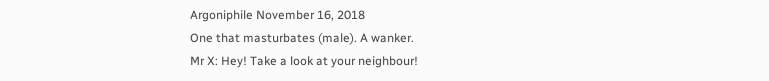Argoniphile November 16, 2018
One that masturbates (male). A wanker.
Mr X: Hey! Take a look at your neighbour!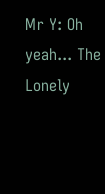Mr Y: Oh yeah... The Lonely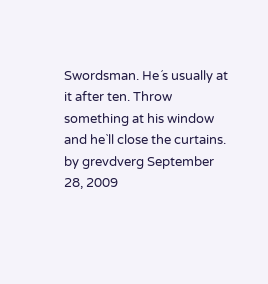Swordsman. He´s usually at it after ten. Throw something at his window and he`ll close the curtains.
by grevdverg September 28, 2009